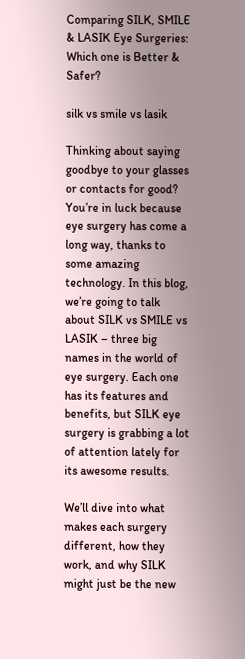Comparing SILK, SMILE & LASIK Eye Surgeries: Which one is Better & Safer?

silk vs smile vs lasik

Thinking about saying goodbye to your glasses or contacts for good? You’re in luck because eye surgery has come a long way, thanks to some amazing technology. In this blog, we’re going to talk about SILK vs SMILE vs LASIK – three big names in the world of eye surgery. Each one has its features and benefits, but SILK eye surgery is grabbing a lot of attention lately for its awesome results.

We’ll dive into what makes each surgery different, how they work, and why SILK might just be the new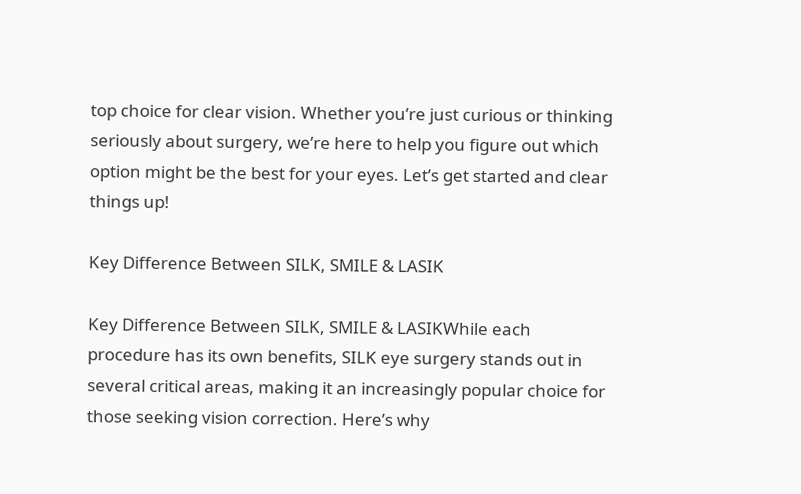top choice for clear vision. Whether you’re just curious or thinking seriously about surgery, we’re here to help you figure out which option might be the best for your eyes. Let’s get started and clear things up!

Key Difference Between SILK, SMILE & LASIK

Key Difference Between SILK, SMILE & LASIKWhile each procedure has its own benefits, SILK eye surgery stands out in several critical areas, making it an increasingly popular choice for those seeking vision correction. Here’s why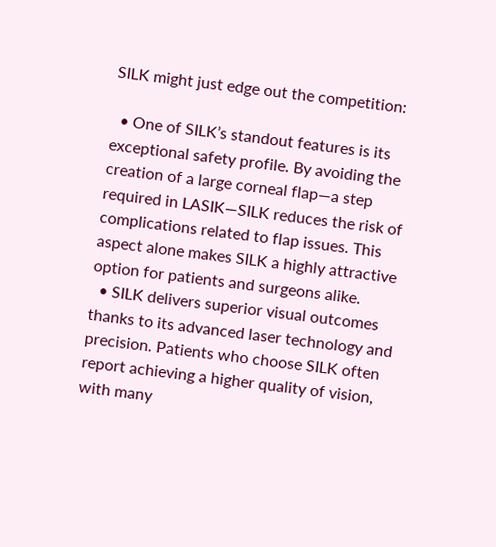SILK might just edge out the competition:

  • One of SILK’s standout features is its exceptional safety profile. By avoiding the creation of a large corneal flap—a step required in LASIK—SILK reduces the risk of complications related to flap issues. This aspect alone makes SILK a highly attractive option for patients and surgeons alike.
  • SILK delivers superior visual outcomes thanks to its advanced laser technology and precision. Patients who choose SILK often report achieving a higher quality of vision, with many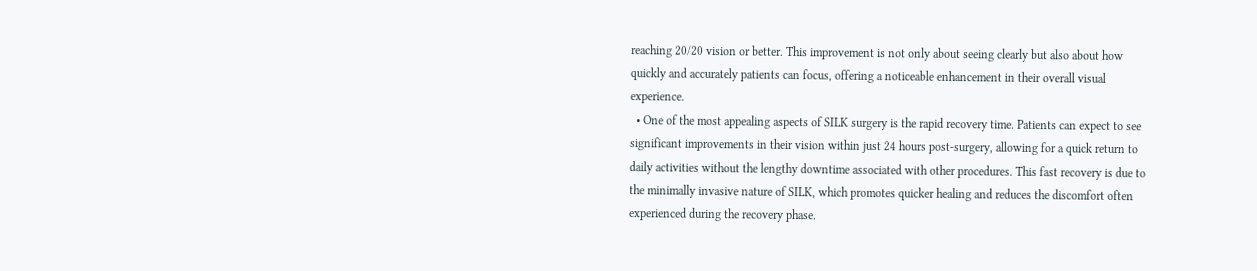reaching 20/20 vision or better. This improvement is not only about seeing clearly but also about how quickly and accurately patients can focus, offering a noticeable enhancement in their overall visual experience.
  • One of the most appealing aspects of SILK surgery is the rapid recovery time. Patients can expect to see significant improvements in their vision within just 24 hours post-surgery, allowing for a quick return to daily activities without the lengthy downtime associated with other procedures. This fast recovery is due to the minimally invasive nature of SILK, which promotes quicker healing and reduces the discomfort often experienced during the recovery phase.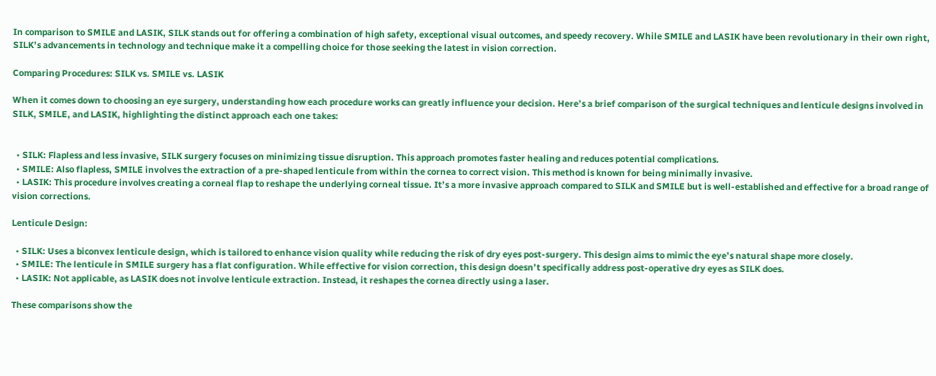In comparison to SMILE and LASIK, SILK stands out for offering a combination of high safety, exceptional visual outcomes, and speedy recovery. While SMILE and LASIK have been revolutionary in their own right, SILK’s advancements in technology and technique make it a compelling choice for those seeking the latest in vision correction.

Comparing Procedures: SILK vs. SMILE vs. LASIK

When it comes down to choosing an eye surgery, understanding how each procedure works can greatly influence your decision. Here’s a brief comparison of the surgical techniques and lenticule designs involved in SILK, SMILE, and LASIK, highlighting the distinct approach each one takes:


  • SILK: Flapless and less invasive, SILK surgery focuses on minimizing tissue disruption. This approach promotes faster healing and reduces potential complications.
  • SMILE: Also flapless, SMILE involves the extraction of a pre-shaped lenticule from within the cornea to correct vision. This method is known for being minimally invasive.
  • LASIK: This procedure involves creating a corneal flap to reshape the underlying corneal tissue. It’s a more invasive approach compared to SILK and SMILE but is well-established and effective for a broad range of vision corrections.

Lenticule Design:

  • SILK: Uses a biconvex lenticule design, which is tailored to enhance vision quality while reducing the risk of dry eyes post-surgery. This design aims to mimic the eye’s natural shape more closely.
  • SMILE: The lenticule in SMILE surgery has a flat configuration. While effective for vision correction, this design doesn’t specifically address post-operative dry eyes as SILK does.
  • LASIK: Not applicable, as LASIK does not involve lenticule extraction. Instead, it reshapes the cornea directly using a laser.

These comparisons show the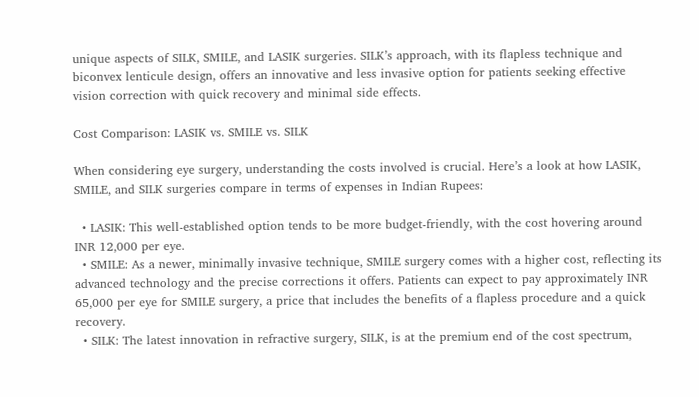unique aspects of SILK, SMILE, and LASIK surgeries. SILK’s approach, with its flapless technique and biconvex lenticule design, offers an innovative and less invasive option for patients seeking effective vision correction with quick recovery and minimal side effects.

Cost Comparison: LASIK vs. SMILE vs. SILK

When considering eye surgery, understanding the costs involved is crucial. Here’s a look at how LASIK, SMILE, and SILK surgeries compare in terms of expenses in Indian Rupees:

  • LASIK: This well-established option tends to be more budget-friendly, with the cost hovering around INR 12,000 per eye.
  • SMILE: As a newer, minimally invasive technique, SMILE surgery comes with a higher cost, reflecting its advanced technology and the precise corrections it offers. Patients can expect to pay approximately INR 65,000 per eye for SMILE surgery, a price that includes the benefits of a flapless procedure and a quick recovery.
  • SILK: The latest innovation in refractive surgery, SILK, is at the premium end of the cost spectrum,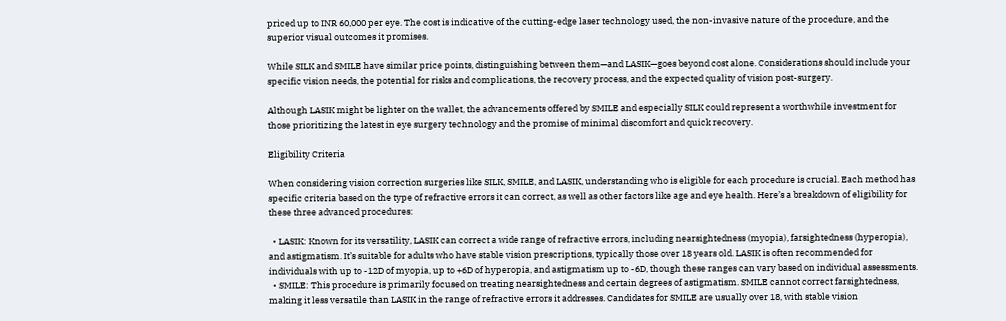priced up to INR 60,000 per eye. The cost is indicative of the cutting-edge laser technology used, the non-invasive nature of the procedure, and the superior visual outcomes it promises.

While SILK and SMILE have similar price points, distinguishing between them—and LASIK—goes beyond cost alone. Considerations should include your specific vision needs, the potential for risks and complications, the recovery process, and the expected quality of vision post-surgery.

Although LASIK might be lighter on the wallet, the advancements offered by SMILE and especially SILK could represent a worthwhile investment for those prioritizing the latest in eye surgery technology and the promise of minimal discomfort and quick recovery.

Eligibility Criteria

When considering vision correction surgeries like SILK, SMILE, and LASIK, understanding who is eligible for each procedure is crucial. Each method has specific criteria based on the type of refractive errors it can correct, as well as other factors like age and eye health. Here’s a breakdown of eligibility for these three advanced procedures:

  • LASIK: Known for its versatility, LASIK can correct a wide range of refractive errors, including nearsightedness (myopia), farsightedness (hyperopia), and astigmatism. It’s suitable for adults who have stable vision prescriptions, typically those over 18 years old. LASIK is often recommended for individuals with up to -12D of myopia, up to +6D of hyperopia, and astigmatism up to -6D, though these ranges can vary based on individual assessments.
  • SMILE: This procedure is primarily focused on treating nearsightedness and certain degrees of astigmatism. SMILE cannot correct farsightedness, making it less versatile than LASIK in the range of refractive errors it addresses. Candidates for SMILE are usually over 18, with stable vision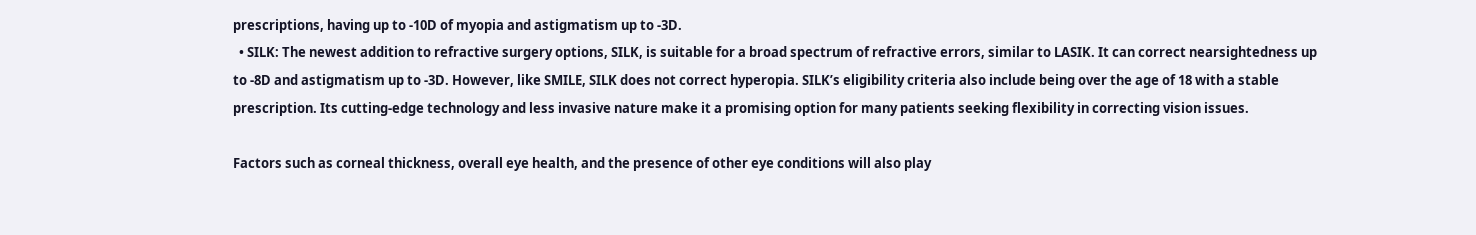prescriptions, having up to -10D of myopia and astigmatism up to -3D.
  • SILK: The newest addition to refractive surgery options, SILK, is suitable for a broad spectrum of refractive errors, similar to LASIK. It can correct nearsightedness up to -8D and astigmatism up to -3D. However, like SMILE, SILK does not correct hyperopia. SILK’s eligibility criteria also include being over the age of 18 with a stable prescription. Its cutting-edge technology and less invasive nature make it a promising option for many patients seeking flexibility in correcting vision issues.

Factors such as corneal thickness, overall eye health, and the presence of other eye conditions will also play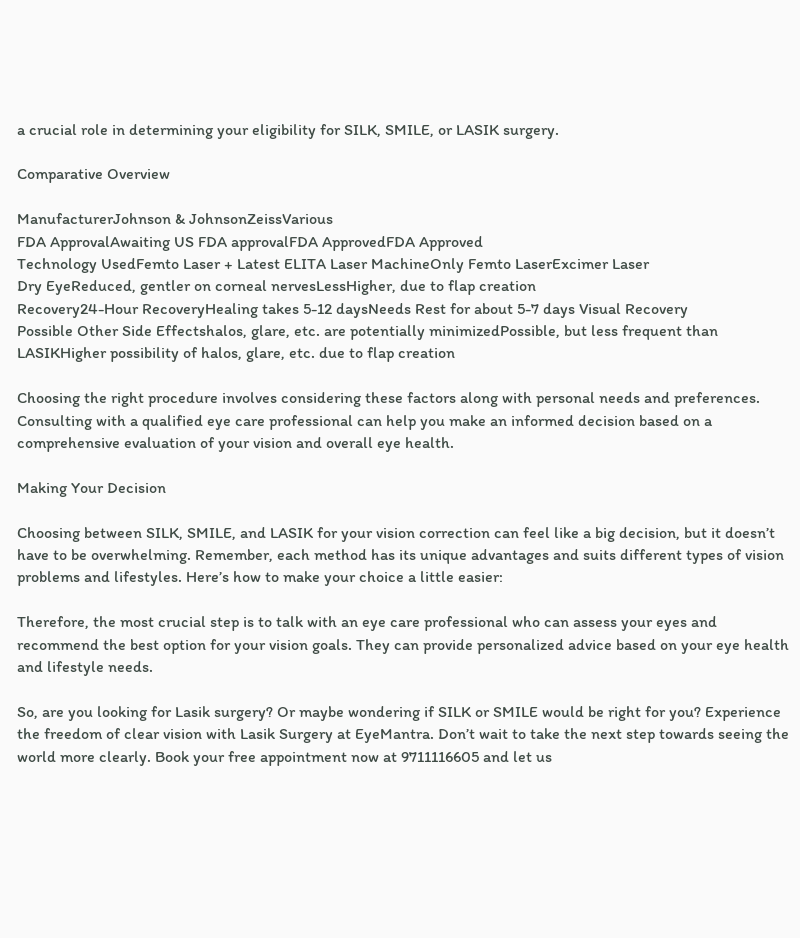a crucial role in determining your eligibility for SILK, SMILE, or LASIK surgery.

Comparative Overview

ManufacturerJohnson & JohnsonZeissVarious
FDA ApprovalAwaiting US FDA approvalFDA ApprovedFDA Approved
Technology UsedFemto Laser + Latest ELITA Laser MachineOnly Femto LaserExcimer Laser
Dry EyeReduced, gentler on corneal nervesLessHigher, due to flap creation
Recovery24-Hour RecoveryHealing takes 5-12 daysNeeds Rest for about 5-7 days Visual Recovery
Possible Other Side Effectshalos, glare, etc. are potentially minimizedPossible, but less frequent than LASIKHigher possibility of halos, glare, etc. due to flap creation

Choosing the right procedure involves considering these factors along with personal needs and preferences. Consulting with a qualified eye care professional can help you make an informed decision based on a comprehensive evaluation of your vision and overall eye health.

Making Your Decision

Choosing between SILK, SMILE, and LASIK for your vision correction can feel like a big decision, but it doesn’t have to be overwhelming. Remember, each method has its unique advantages and suits different types of vision problems and lifestyles. Here’s how to make your choice a little easier:

Therefore, the most crucial step is to talk with an eye care professional who can assess your eyes and recommend the best option for your vision goals. They can provide personalized advice based on your eye health and lifestyle needs.

So, are you looking for Lasik surgery? Or maybe wondering if SILK or SMILE would be right for you? Experience the freedom of clear vision with Lasik Surgery at EyeMantra. Don’t wait to take the next step towards seeing the world more clearly. Book your free appointment now at 9711116605 and let us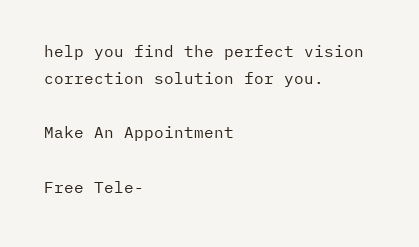help you find the perfect vision correction solution for you.

Make An Appointment

Free Tele-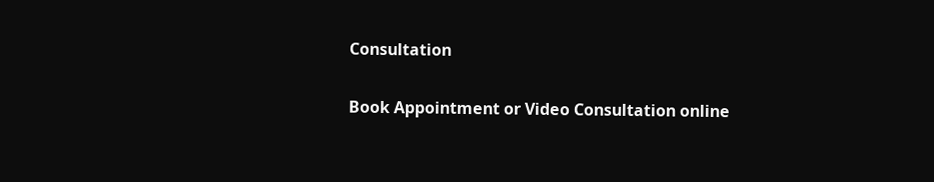Consultation

Book Appointment or Video Consultation online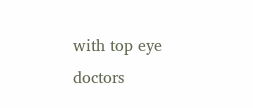with top eye doctors